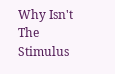Why Isn't The Stimulus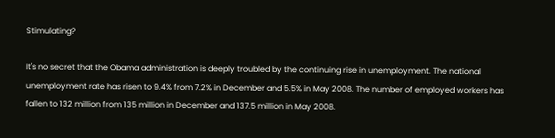Stimulating?

It's no secret that the Obama administration is deeply troubled by the continuing rise in unemployment. The national unemployment rate has risen to 9.4% from 7.2% in December and 5.5% in May 2008. The number of employed workers has fallen to 132 million from 135 million in December and 137.5 million in May 2008.